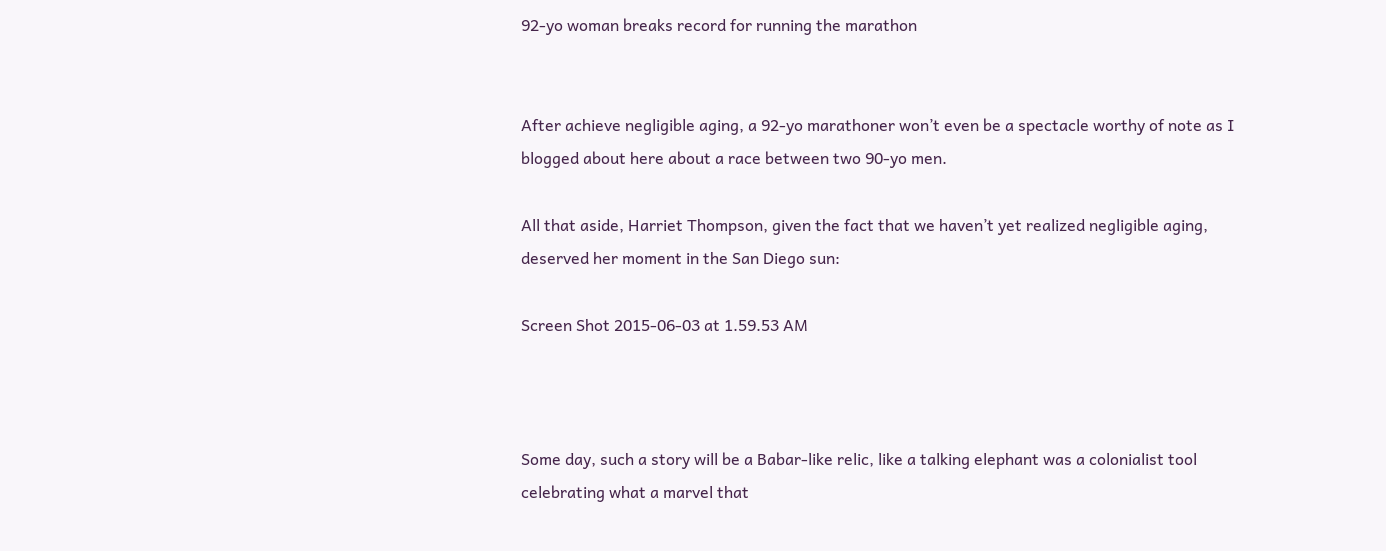92-yo woman breaks record for running the marathon


After achieve negligible aging, a 92-yo marathoner won’t even be a spectacle worthy of note as I blogged about here about a race between two 90-yo men.

All that aside, Harriet Thompson, given the fact that we haven’t yet realized negligible aging, deserved her moment in the San Diego sun:

Screen Shot 2015-06-03 at 1.59.53 AM



Some day, such a story will be a Babar-like relic, like a talking elephant was a colonialist tool celebrating what a marvel that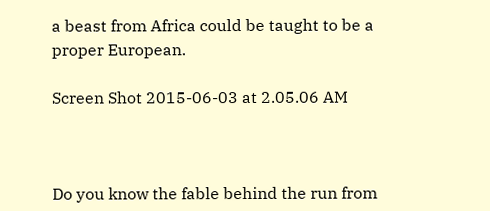a beast from Africa could be taught to be a proper European.

Screen Shot 2015-06-03 at 2.05.06 AM



Do you know the fable behind the run from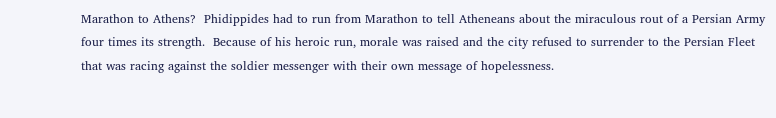Marathon to Athens?  Phidippides had to run from Marathon to tell Atheneans about the miraculous rout of a Persian Army four times its strength.  Because of his heroic run, morale was raised and the city refused to surrender to the Persian Fleet that was racing against the soldier messenger with their own message of hopelessness.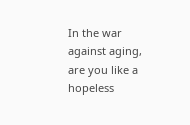In the war against aging, are you like a hopeless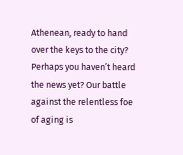Athenean, ready to hand over the keys to the city?  Perhaps you haven’t heard the news yet? Our battle against the relentless foe of aging is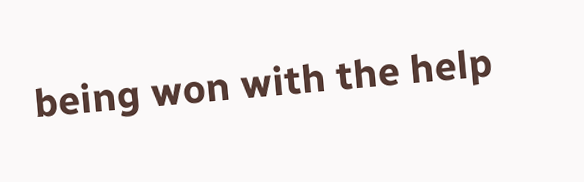being won with the help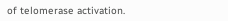of telomerase activation.